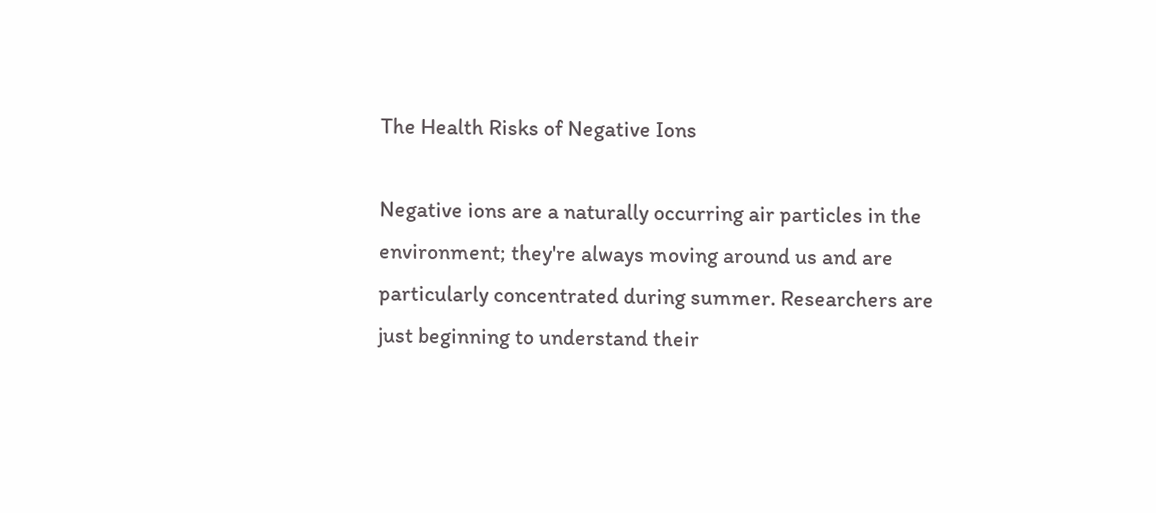The Health Risks of Negative Ions

Negative ions are a naturally occurring air particles in the environment; they're always moving around us and are particularly concentrated during summer. Researchers are just beginning to understand their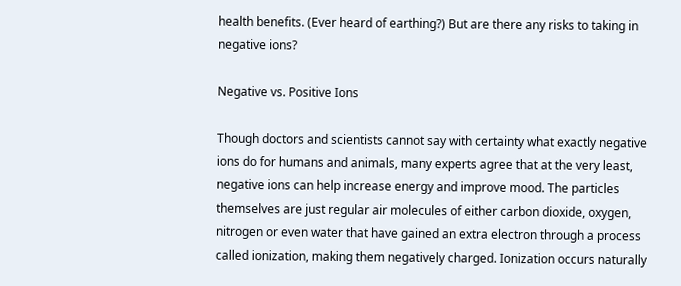health benefits. (Ever heard of earthing?) But are there any risks to taking in negative ions?

Negative vs. Positive Ions

Though doctors and scientists cannot say with certainty what exactly negative ions do for humans and animals, many experts agree that at the very least, negative ions can help increase energy and improve mood. The particles themselves are just regular air molecules of either carbon dioxide, oxygen, nitrogen or even water that have gained an extra electron through a process called ionization, making them negatively charged. Ionization occurs naturally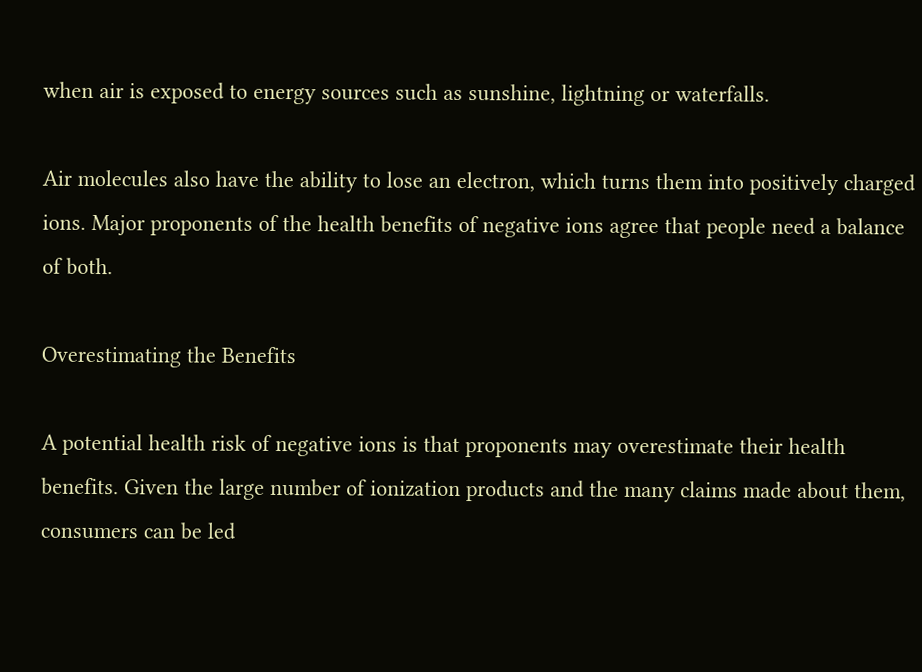when air is exposed to energy sources such as sunshine, lightning or waterfalls.

Air molecules also have the ability to lose an electron, which turns them into positively charged ions. Major proponents of the health benefits of negative ions agree that people need a balance of both.

Overestimating the Benefits

A potential health risk of negative ions is that proponents may overestimate their health benefits. Given the large number of ionization products and the many claims made about them, consumers can be led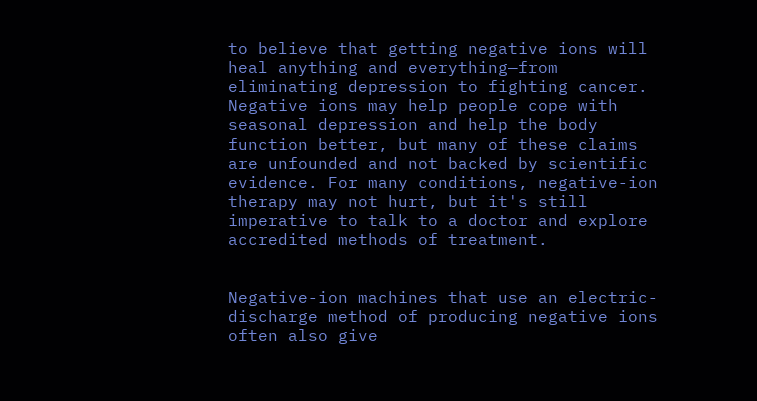to believe that getting negative ions will heal anything and everything—from eliminating depression to fighting cancer. Negative ions may help people cope with seasonal depression and help the body function better, but many of these claims are unfounded and not backed by scientific evidence. For many conditions, negative-ion therapy may not hurt, but it's still imperative to talk to a doctor and explore accredited methods of treatment.


Negative-ion machines that use an electric-discharge method of producing negative ions often also give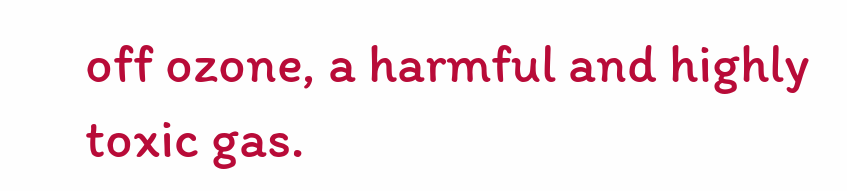off ozone, a harmful and highly toxic gas.